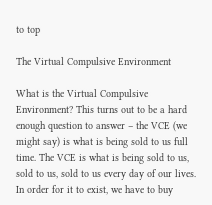to top

The Virtual Compulsive Environment

What is the Virtual Compulsive Environment? This turns out to be a hard enough question to answer – the VCE (we might say) is what is being sold to us full time. The VCE is what is being sold to us, sold to us, sold to us every day of our lives. In order for it to exist, we have to buy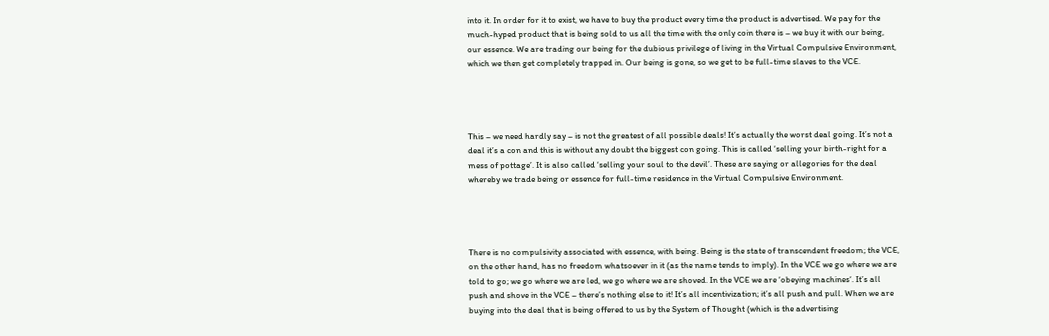into it. In order for it to exist, we have to buy the product every time the product is advertised. We pay for the much-hyped product that is being sold to us all the time with the only coin there is – we buy it with our being, our essence. We are trading our being for the dubious privilege of living in the Virtual Compulsive Environment, which we then get completely trapped in. Our being is gone, so we get to be full-time slaves to the VCE.




This – we need hardly say – is not the greatest of all possible deals! It’s actually the worst deal going. It’s not a deal it’s a con and this is without any doubt the biggest con going. This is called ‘selling your birth-right for a mess of pottage’. It is also called ‘selling your soul to the devil’. These are saying or allegories for the deal whereby we trade being or essence for full-time residence in the Virtual Compulsive Environment.




There is no compulsivity associated with essence, with being. Being is the state of transcendent freedom; the VCE, on the other hand, has no freedom whatsoever in it (as the name tends to imply). In the VCE we go where we are told to go; we go where we are led, we go where we are shoved. In the VCE we are ‘obeying machines‘. It’s all push and shove in the VCE – there’s nothing else to it! It’s all incentivization; it’s all push and pull. When we are buying into the deal that is being offered to us by the System of Thought (which is the advertising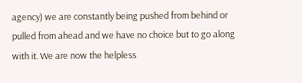agency) we are constantly being pushed from behind or pulled from ahead and we have no choice but to go along with it. We are now the helpless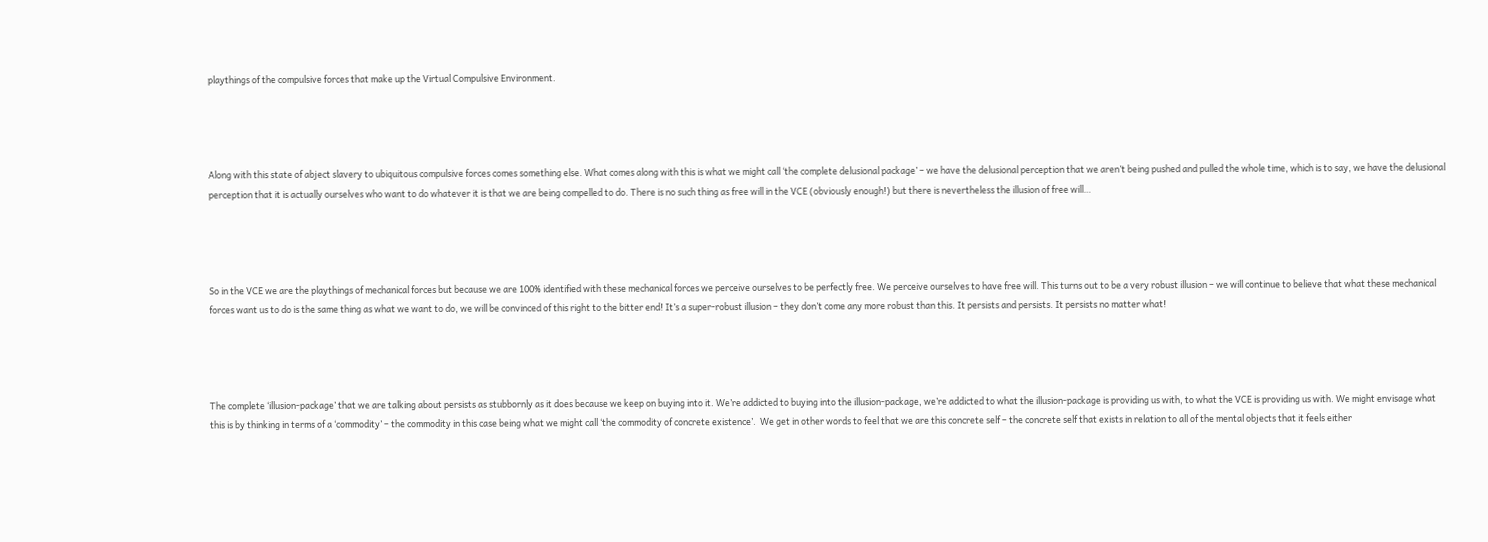playthings of the compulsive forces that make up the Virtual Compulsive Environment.




Along with this state of abject slavery to ubiquitous compulsive forces comes something else. What comes along with this is what we might call ‘the complete delusional package’ – we have the delusional perception that we aren’t being pushed and pulled the whole time, which is to say, we have the delusional perception that it is actually ourselves who want to do whatever it is that we are being compelled to do. There is no such thing as free will in the VCE (obviously enough!) but there is nevertheless the illusion of free will…




So in the VCE we are the playthings of mechanical forces but because we are 100% identified with these mechanical forces we perceive ourselves to be perfectly free. We perceive ourselves to have free will. This turns out to be a very robust illusion – we will continue to believe that what these mechanical forces want us to do is the same thing as what we want to do, we will be convinced of this right to the bitter end! It’s a super-robust illusion – they don’t come any more robust than this. It persists and persists. It persists no matter what!




The complete ‘illusion-package’ that we are talking about persists as stubbornly as it does because we keep on buying into it. We’re addicted to buying into the illusion-package, we’re addicted to what the illusion-package is providing us with, to what the VCE is providing us with. We might envisage what this is by thinking in terms of a ‘commodity’ – the commodity in this case being what we might call ‘the commodity of concrete existence’.  We get in other words to feel that we are this concrete self – the concrete self that exists in relation to all of the mental objects that it feels either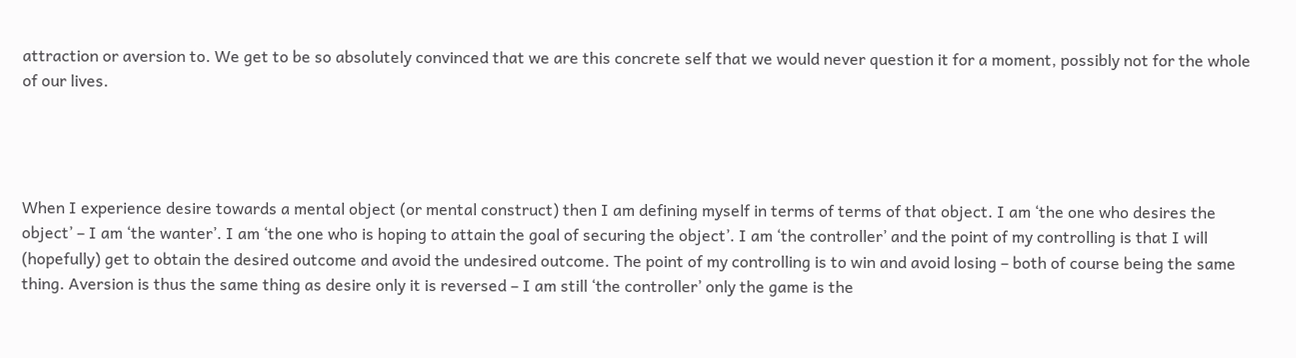attraction or aversion to. We get to be so absolutely convinced that we are this concrete self that we would never question it for a moment, possibly not for the whole of our lives.




When I experience desire towards a mental object (or mental construct) then I am defining myself in terms of terms of that object. I am ‘the one who desires the object’ – I am ‘the wanter’. I am ‘the one who is hoping to attain the goal of securing the object’. I am ‘the controller’ and the point of my controlling is that I will (hopefully) get to obtain the desired outcome and avoid the undesired outcome. The point of my controlling is to win and avoid losing – both of course being the same thing. Aversion is thus the same thing as desire only it is reversed – I am still ‘the controller’ only the game is the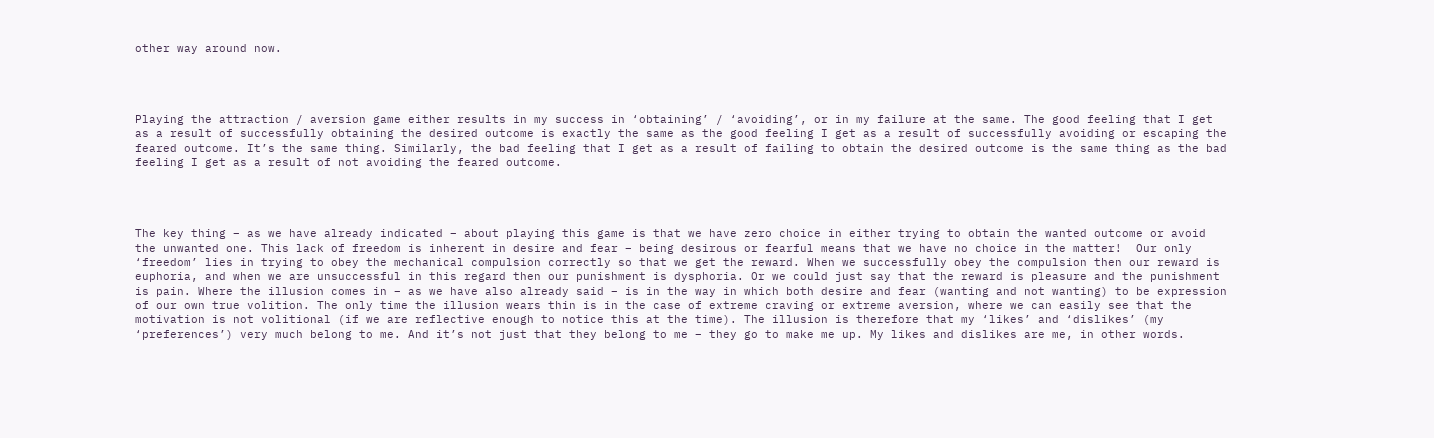other way around now.




Playing the attraction / aversion game either results in my success in ‘obtaining’ / ‘avoiding’, or in my failure at the same. The good feeling that I get as a result of successfully obtaining the desired outcome is exactly the same as the good feeling I get as a result of successfully avoiding or escaping the feared outcome. It’s the same thing. Similarly, the bad feeling that I get as a result of failing to obtain the desired outcome is the same thing as the bad feeling I get as a result of not avoiding the feared outcome.




The key thing – as we have already indicated – about playing this game is that we have zero choice in either trying to obtain the wanted outcome or avoid the unwanted one. This lack of freedom is inherent in desire and fear – being desirous or fearful means that we have no choice in the matter!  Our only ‘freedom’ lies in trying to obey the mechanical compulsion correctly so that we get the reward. When we successfully obey the compulsion then our reward is euphoria, and when we are unsuccessful in this regard then our punishment is dysphoria. Or we could just say that the reward is pleasure and the punishment is pain. Where the illusion comes in – as we have also already said – is in the way in which both desire and fear (wanting and not wanting) to be expression of our own true volition. The only time the illusion wears thin is in the case of extreme craving or extreme aversion, where we can easily see that the motivation is not volitional (if we are reflective enough to notice this at the time). The illusion is therefore that my ‘likes’ and ‘dislikes’ (my ‘preferences’) very much belong to me. And it’s not just that they belong to me – they go to make me up. My likes and dislikes are me, in other words.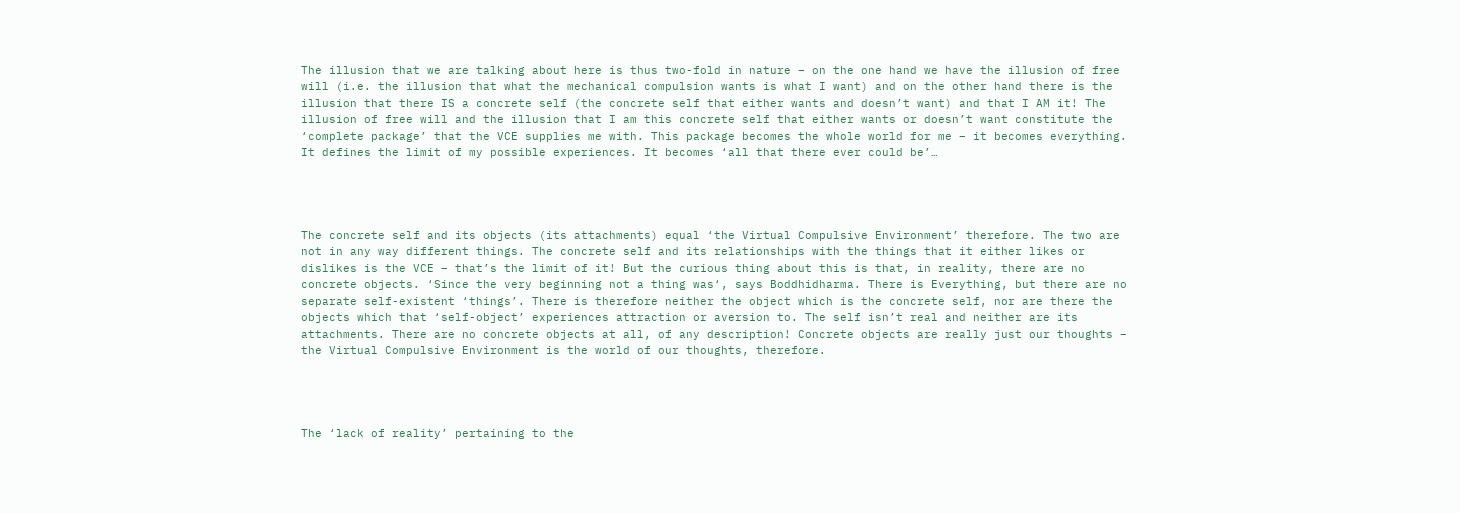The illusion that we are talking about here is thus two-fold in nature – on the one hand we have the illusion of free will (i.e. the illusion that what the mechanical compulsion wants is what I want) and on the other hand there is the illusion that there IS a concrete self (the concrete self that either wants and doesn’t want) and that I AM it! The illusion of free will and the illusion that I am this concrete self that either wants or doesn’t want constitute the ‘complete package’ that the VCE supplies me with. This package becomes the whole world for me – it becomes everything. It defines the limit of my possible experiences. It becomes ‘all that there ever could be’…




The concrete self and its objects (its attachments) equal ‘the Virtual Compulsive Environment’ therefore. The two are not in any way different things. The concrete self and its relationships with the things that it either likes or dislikes is the VCE – that’s the limit of it! But the curious thing about this is that, in reality, there are no concrete objects. ‘Since the very beginning not a thing was‘, says Boddhidharma. There is Everything, but there are no separate self-existent ‘things’. There is therefore neither the object which is the concrete self, nor are there the objects which that ‘self-object’ experiences attraction or aversion to. The self isn’t real and neither are its attachments. There are no concrete objects at all, of any description! Concrete objects are really just our thoughts – the Virtual Compulsive Environment is the world of our thoughts, therefore.




The ‘lack of reality’ pertaining to the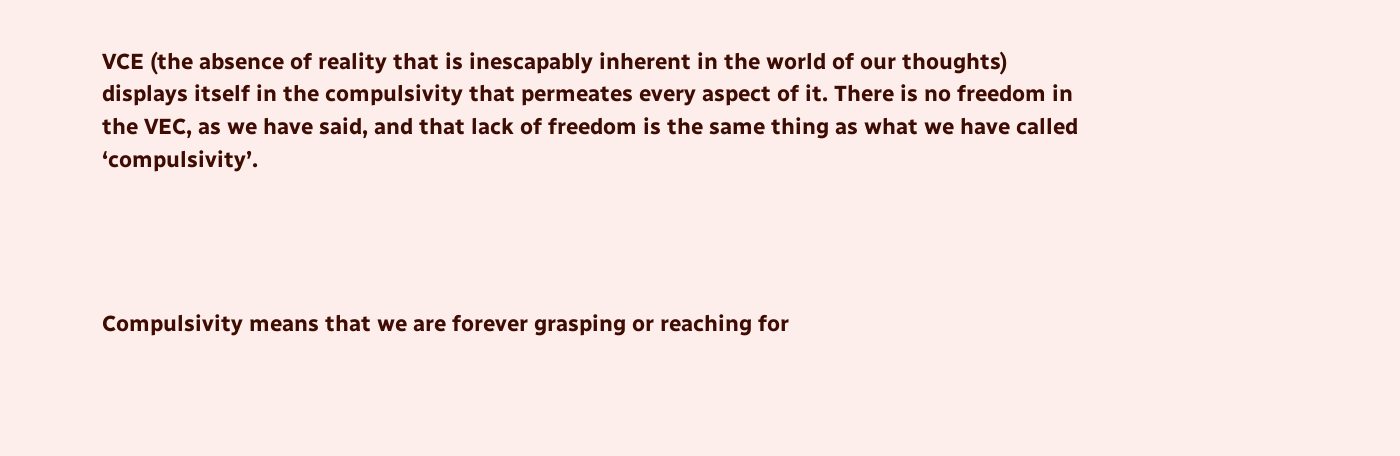VCE (the absence of reality that is inescapably inherent in the world of our thoughts) displays itself in the compulsivity that permeates every aspect of it. There is no freedom in the VEC, as we have said, and that lack of freedom is the same thing as what we have called ‘compulsivity’.




Compulsivity means that we are forever grasping or reaching for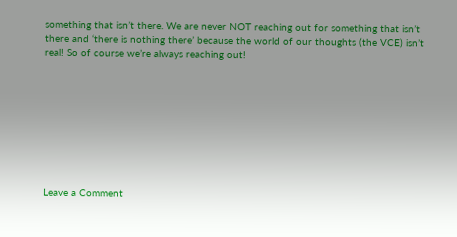something that isn’t there. We are never NOT reaching out for something that isn’t there and ‘there is nothing there’ because the world of our thoughts (the VCE) isn’t real! So of course we’re always reaching out!









Leave a Comment